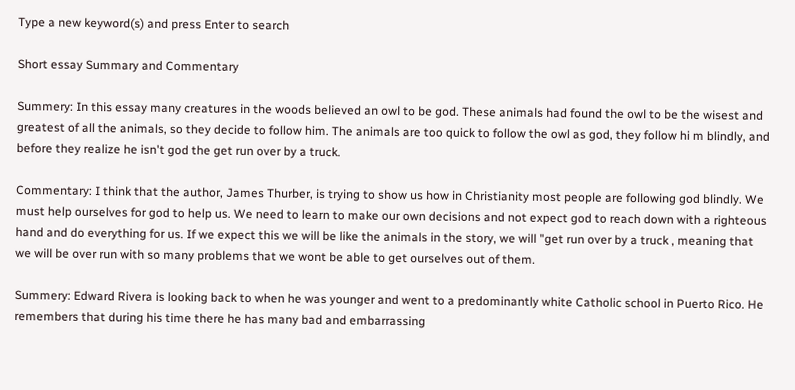Type a new keyword(s) and press Enter to search

Short essay Summary and Commentary

Summery: In this essay many creatures in the woods believed an owl to be god. These animals had found the owl to be the wisest and greatest of all the animals, so they decide to follow him. The animals are too quick to follow the owl as god, they follow hi m blindly, and before they realize he isn't god the get run over by a truck.

Commentary: I think that the author, James Thurber, is trying to show us how in Christianity most people are following god blindly. We must help ourselves for god to help us. We need to learn to make our own decisions and not expect god to reach down with a righteous hand and do everything for us. If we expect this we will be like the animals in the story, we will "get run over by a truck , meaning that we will be over run with so many problems that we wont be able to get ourselves out of them.

Summery: Edward Rivera is looking back to when he was younger and went to a predominantly white Catholic school in Puerto Rico. He remembers that during his time there he has many bad and embarrassing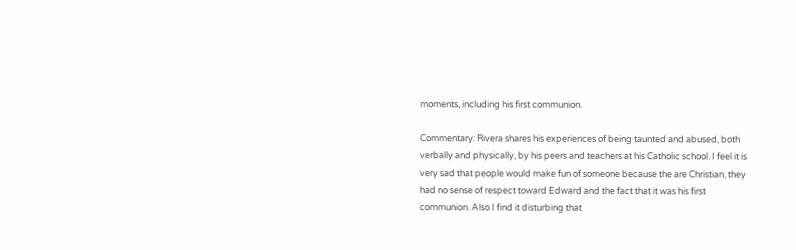moments, including his first communion.

Commentary: Rivera shares his experiences of being taunted and abused, both verbally and physically, by his peers and teachers at his Catholic school. I feel it is very sad that people would make fun of someone because the are Christian, they had no sense of respect toward Edward and the fact that it was his first communion. Also I find it disturbing that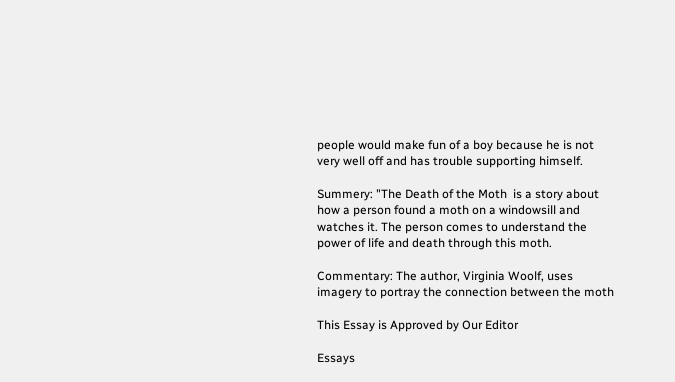people would make fun of a boy because he is not very well off and has trouble supporting himself.

Summery: "The Death of the Moth  is a story about how a person found a moth on a windowsill and watches it. The person comes to understand the power of life and death through this moth.

Commentary: The author, Virginia Woolf, uses imagery to portray the connection between the moth

This Essay is Approved by Our Editor

Essays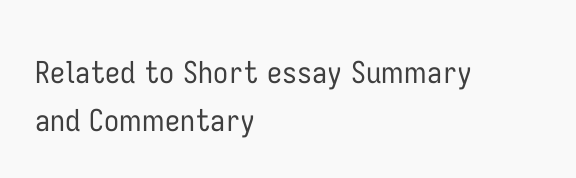Related to Short essay Summary and Commentary